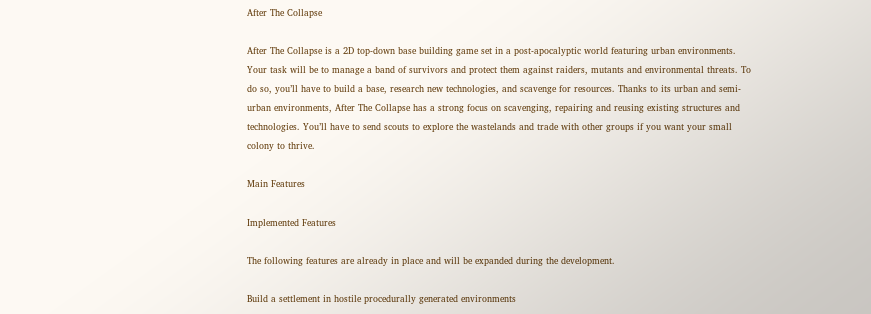After The Collapse

After The Collapse is a 2D top-down base building game set in a post-apocalyptic world featuring urban environments. Your task will be to manage a band of survivors and protect them against raiders, mutants and environmental threats. To do so, you’ll have to build a base, research new technologies, and scavenge for resources. Thanks to its urban and semi-urban environments, After The Collapse has a strong focus on scavenging, repairing and reusing existing structures and technologies. You’ll have to send scouts to explore the wastelands and trade with other groups if you want your small colony to thrive.

Main Features

Implemented Features

The following features are already in place and will be expanded during the development.

Build a settlement in hostile procedurally generated environments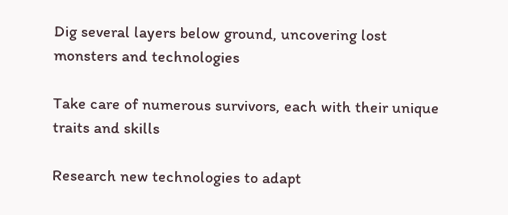Dig several layers below ground, uncovering lost monsters and technologies

Take care of numerous survivors, each with their unique traits and skills

Research new technologies to adapt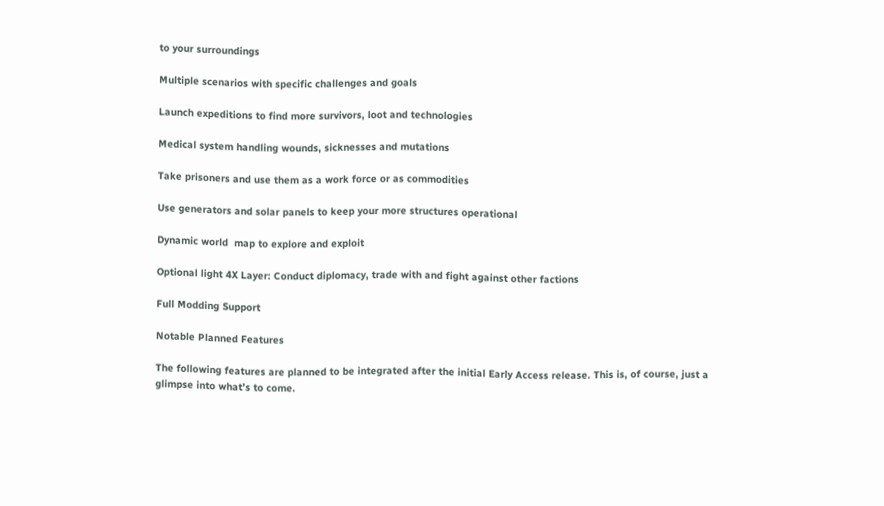to your surroundings

Multiple scenarios with specific challenges and goals

Launch expeditions to find more survivors, loot and technologies

Medical system handling wounds, sicknesses and mutations

Take prisoners and use them as a work force or as commodities

Use generators and solar panels to keep your more structures operational

Dynamic world  map to explore and exploit

Optional light 4X Layer: Conduct diplomacy, trade with and fight against other factions

Full Modding Support

Notable Planned Features

The following features are planned to be integrated after the initial Early Access release. This is, of course, just a glimpse into what’s to come.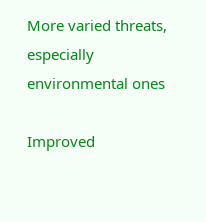More varied threats, especially environmental ones

Improved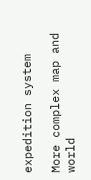expedition system

More complex map and world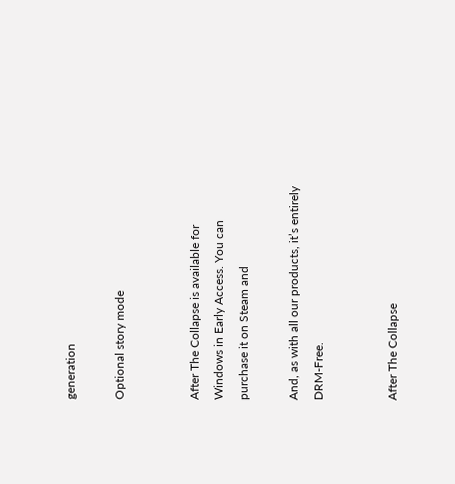generation

Optional story mode


After The Collapse is available for Windows in Early Access. You can purchase it on Steam and

And, as with all our products, it’s entirely DRM-Free.


After The Collapse